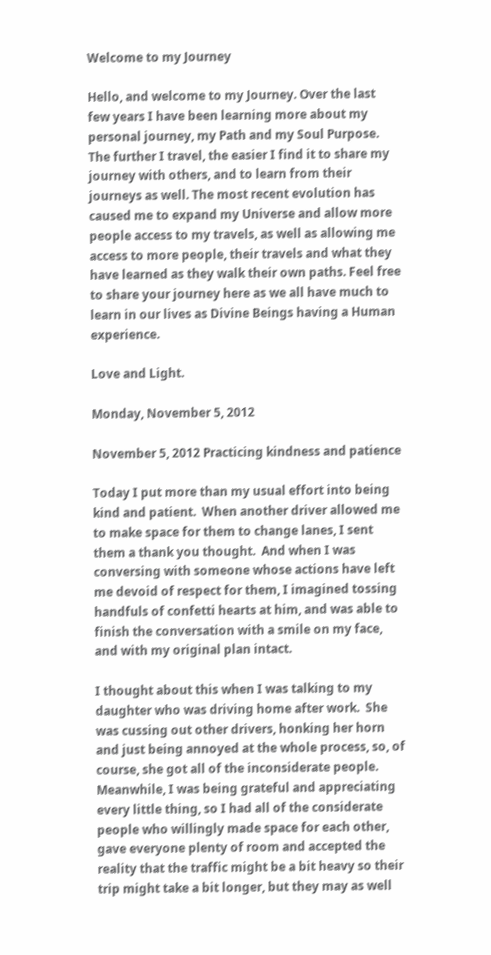Welcome to my Journey

Hello, and welcome to my Journey. Over the last few years I have been learning more about my personal journey, my Path and my Soul Purpose. The further I travel, the easier I find it to share my journey with others, and to learn from their journeys as well. The most recent evolution has caused me to expand my Universe and allow more people access to my travels, as well as allowing me access to more people, their travels and what they have learned as they walk their own paths. Feel free to share your journey here as we all have much to learn in our lives as Divine Beings having a Human experience.

Love and Light.

Monday, November 5, 2012

November 5, 2012 Practicing kindness and patience

Today I put more than my usual effort into being kind and patient.  When another driver allowed me to make space for them to change lanes, I sent them a thank you thought.  And when I was conversing with someone whose actions have left me devoid of respect for them, I imagined tossing handfuls of confetti hearts at him, and was able to finish the conversation with a smile on my face, and with my original plan intact.

I thought about this when I was talking to my daughter who was driving home after work.  She was cussing out other drivers, honking her horn and just being annoyed at the whole process, so, of course, she got all of the inconsiderate people.  Meanwhile, I was being grateful and appreciating every little thing, so I had all of the considerate people who willingly made space for each other, gave everyone plenty of room and accepted the reality that the traffic might be a bit heavy so their trip might take a bit longer, but they may as well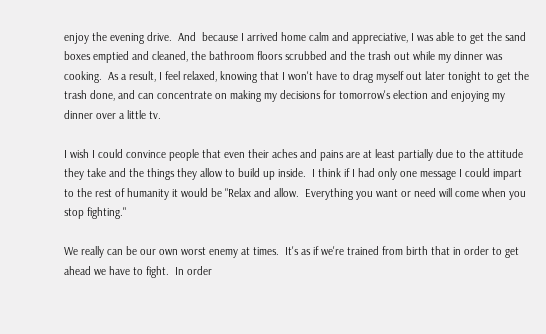enjoy the evening drive.  And  because I arrived home calm and appreciative, I was able to get the sand boxes emptied and cleaned, the bathroom floors scrubbed and the trash out while my dinner was cooking.  As a result, I feel relaxed, knowing that I won't have to drag myself out later tonight to get the trash done, and can concentrate on making my decisions for tomorrow's election and enjoying my dinner over a little tv.

I wish I could convince people that even their aches and pains are at least partially due to the attitude they take and the things they allow to build up inside.  I think if I had only one message I could impart to the rest of humanity it would be "Relax and allow.  Everything you want or need will come when you stop fighting."

We really can be our own worst enemy at times.  It's as if we're trained from birth that in order to get ahead we have to fight.  In order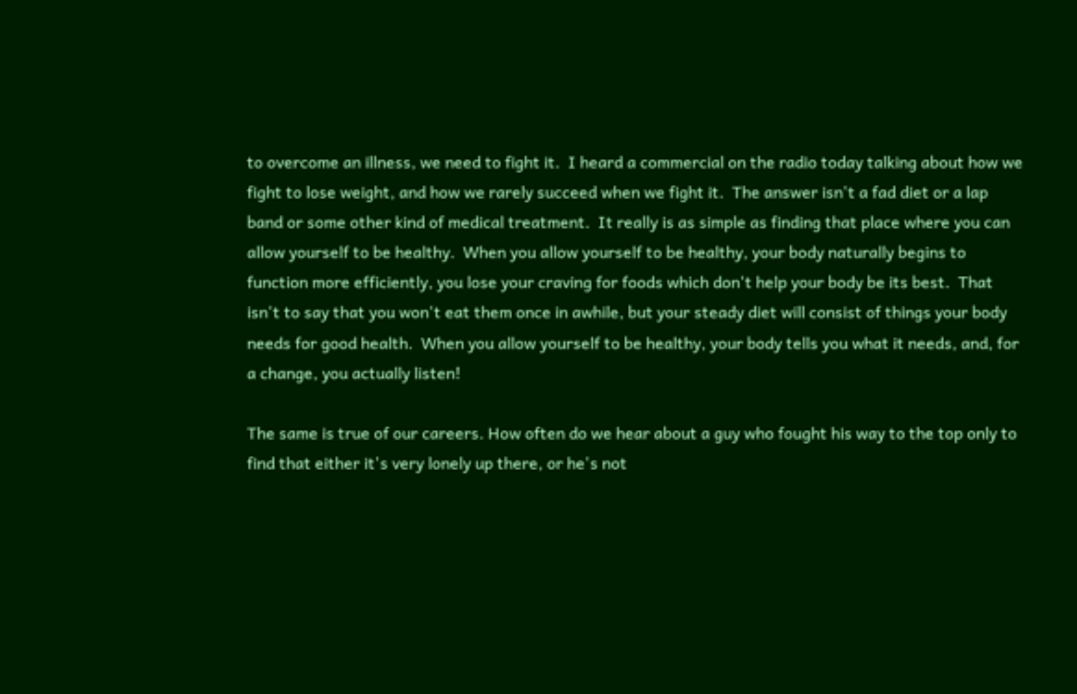to overcome an illness, we need to fight it.  I heard a commercial on the radio today talking about how we fight to lose weight, and how we rarely succeed when we fight it.  The answer isn't a fad diet or a lap band or some other kind of medical treatment.  It really is as simple as finding that place where you can allow yourself to be healthy.  When you allow yourself to be healthy, your body naturally begins to function more efficiently, you lose your craving for foods which don't help your body be its best.  That isn't to say that you won't eat them once in awhile, but your steady diet will consist of things your body needs for good health.  When you allow yourself to be healthy, your body tells you what it needs, and, for a change, you actually listen!

The same is true of our careers. How often do we hear about a guy who fought his way to the top only to find that either it's very lonely up there, or he's not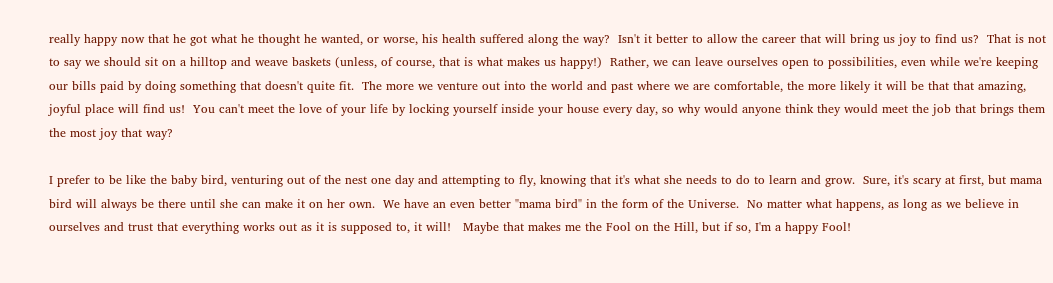really happy now that he got what he thought he wanted, or worse, his health suffered along the way?  Isn't it better to allow the career that will bring us joy to find us?  That is not to say we should sit on a hilltop and weave baskets (unless, of course, that is what makes us happy!)  Rather, we can leave ourselves open to possibilities, even while we're keeping our bills paid by doing something that doesn't quite fit.  The more we venture out into the world and past where we are comfortable, the more likely it will be that that amazing, joyful place will find us!  You can't meet the love of your life by locking yourself inside your house every day, so why would anyone think they would meet the job that brings them the most joy that way?

I prefer to be like the baby bird, venturing out of the nest one day and attempting to fly, knowing that it's what she needs to do to learn and grow.  Sure, it's scary at first, but mama bird will always be there until she can make it on her own.  We have an even better "mama bird" in the form of the Universe.  No matter what happens, as long as we believe in ourselves and trust that everything works out as it is supposed to, it will!   Maybe that makes me the Fool on the Hill, but if so, I'm a happy Fool!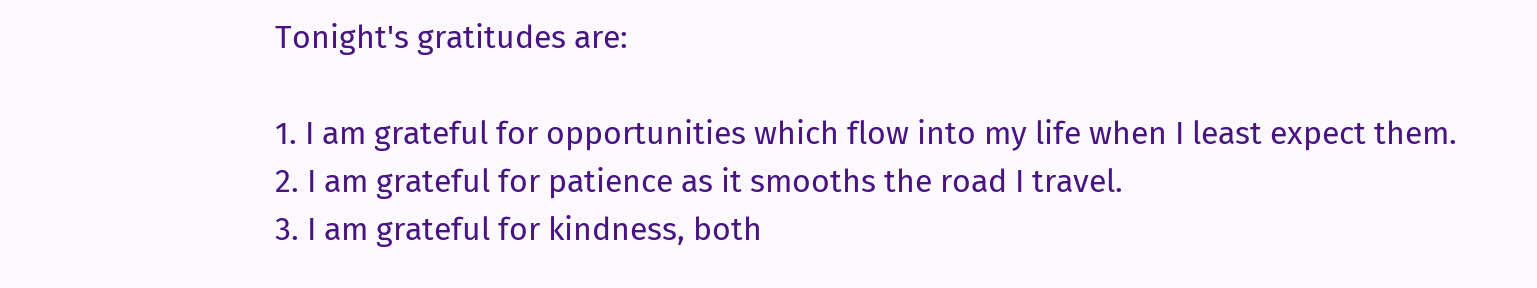Tonight's gratitudes are:

1. I am grateful for opportunities which flow into my life when I least expect them.
2. I am grateful for patience as it smooths the road I travel.
3. I am grateful for kindness, both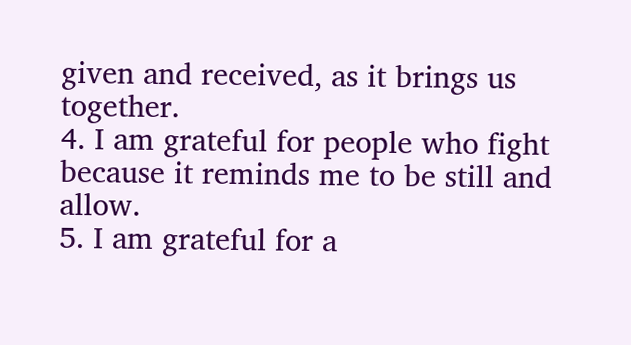given and received, as it brings us together.
4. I am grateful for people who fight because it reminds me to be still and allow.
5. I am grateful for a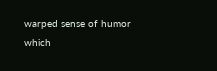warped sense of humor which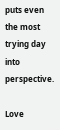puts even the most trying day into perspective.

Love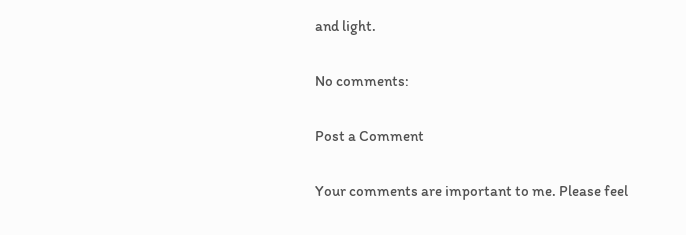and light.

No comments:

Post a Comment

Your comments are important to me. Please feel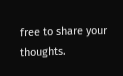free to share your thoughts.